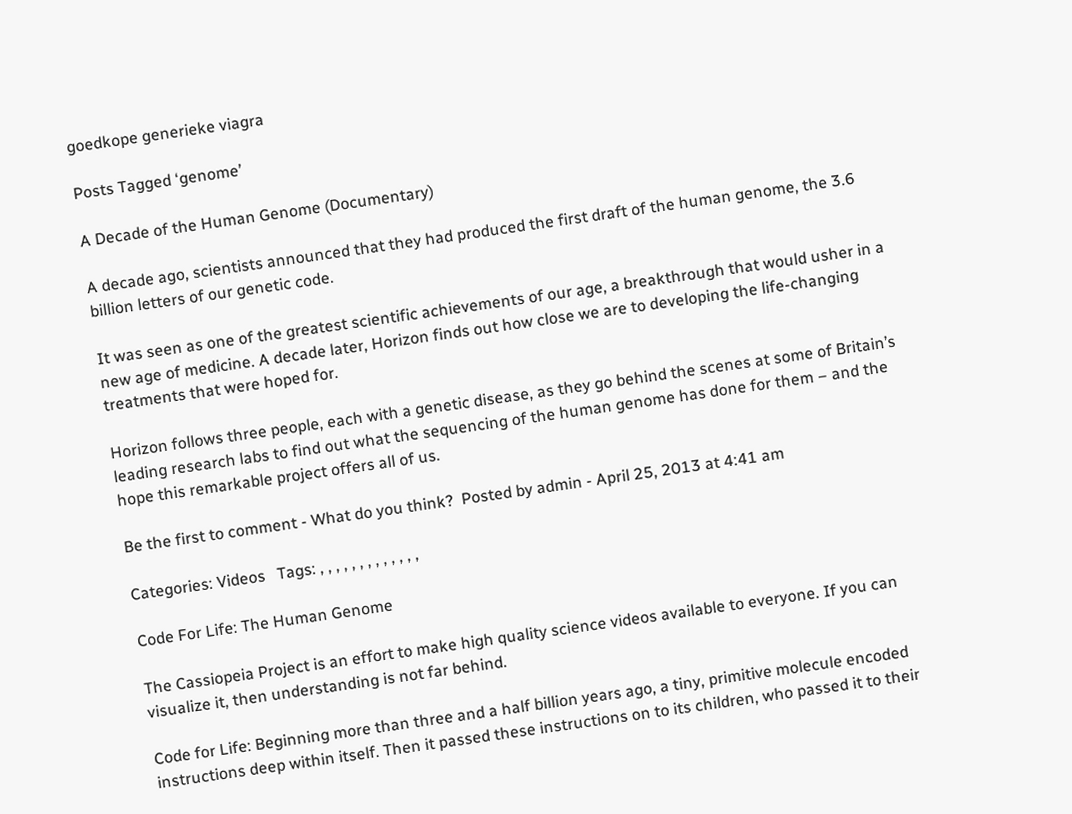goedkope generieke viagra

Posts Tagged ‘genome’

A Decade of the Human Genome (Documentary)

A decade ago, scientists announced that they had produced the first draft of the human genome, the 3.6 billion letters of our genetic code.

It was seen as one of the greatest scientific achievements of our age, a breakthrough that would usher in a new age of medicine. A decade later, Horizon finds out how close we are to developing the life-changing treatments that were hoped for.

Horizon follows three people, each with a genetic disease, as they go behind the scenes at some of Britain’s leading research labs to find out what the sequencing of the human genome has done for them – and the hope this remarkable project offers all of us.

Be the first to comment - What do you think?  Posted by admin - April 25, 2013 at 4:41 am

Categories: Videos   Tags: , , , , , , , , , , , , ,

Code For Life: The Human Genome

The Cassiopeia Project is an effort to make high quality science videos available to everyone. If you can visualize it, then understanding is not far behind.

Code for Life: Beginning more than three and a half billion years ago, a tiny, primitive molecule encoded instructions deep within itself. Then it passed these instructions on to its children, who passed it to their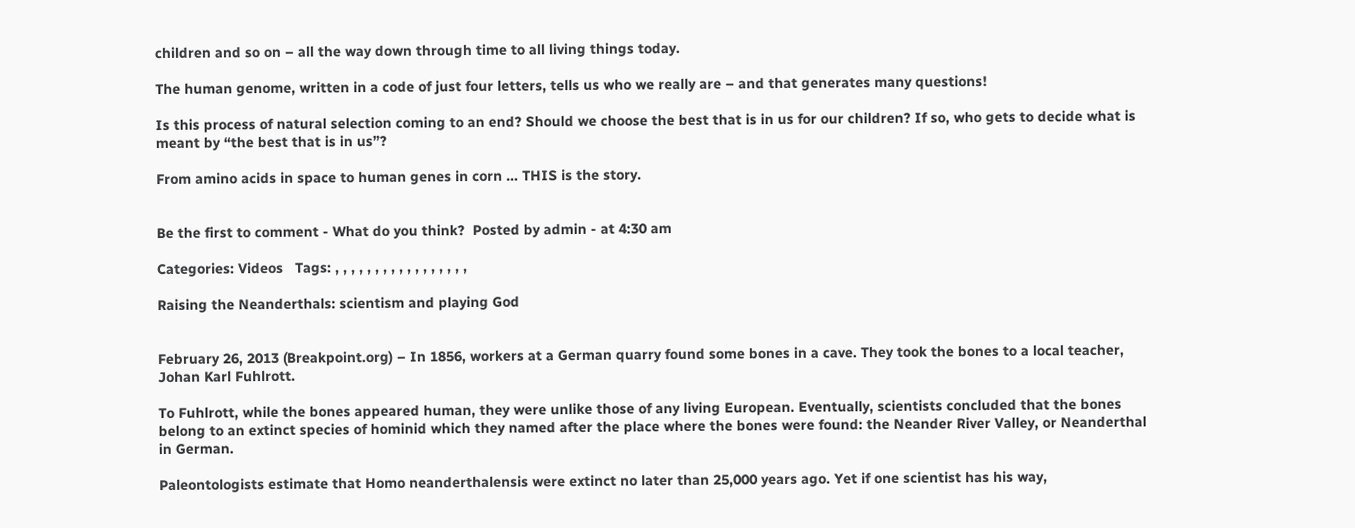children and so on – all the way down through time to all living things today.

The human genome, written in a code of just four letters, tells us who we really are – and that generates many questions!

Is this process of natural selection coming to an end? Should we choose the best that is in us for our children? If so, who gets to decide what is meant by “the best that is in us”?

From amino acids in space to human genes in corn … THIS is the story.


Be the first to comment - What do you think?  Posted by admin - at 4:30 am

Categories: Videos   Tags: , , , , , , , , , , , , , , , , ,

Raising the Neanderthals: scientism and playing God


February 26, 2013 (Breakpoint.org) – In 1856, workers at a German quarry found some bones in a cave. They took the bones to a local teacher, Johan Karl Fuhlrott.

To Fuhlrott, while the bones appeared human, they were unlike those of any living European. Eventually, scientists concluded that the bones belong to an extinct species of hominid which they named after the place where the bones were found: the Neander River Valley, or Neanderthal in German.

Paleontologists estimate that Homo neanderthalensis were extinct no later than 25,000 years ago. Yet if one scientist has his way,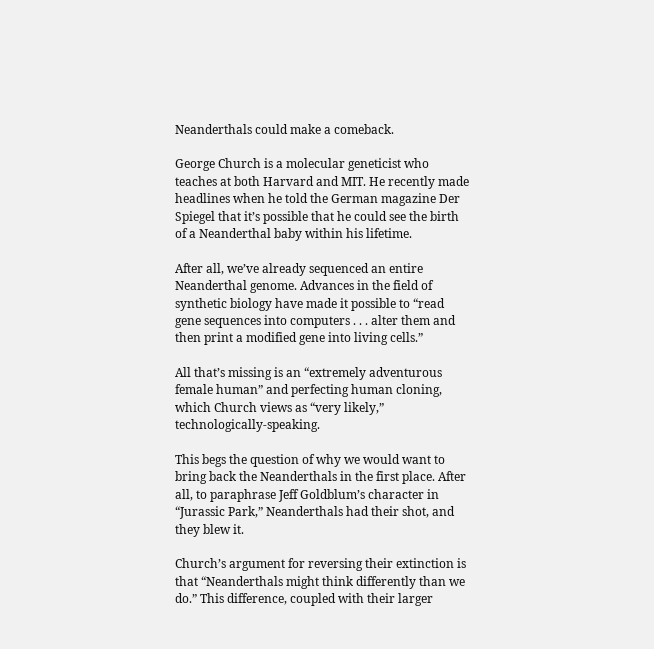Neanderthals could make a comeback.

George Church is a molecular geneticist who teaches at both Harvard and MIT. He recently made headlines when he told the German magazine Der Spiegel that it’s possible that he could see the birth of a Neanderthal baby within his lifetime.

After all, we’ve already sequenced an entire Neanderthal genome. Advances in the field of synthetic biology have made it possible to “read gene sequences into computers . . . alter them and then print a modified gene into living cells.”

All that’s missing is an “extremely adventurous female human” and perfecting human cloning, which Church views as “very likely,” technologically-speaking.

This begs the question of why we would want to bring back the Neanderthals in the first place. After all, to paraphrase Jeff Goldblum’s character in “Jurassic Park,” Neanderthals had their shot, and they blew it.

Church’s argument for reversing their extinction is that “Neanderthals might think differently than we do.” This difference, coupled with their larger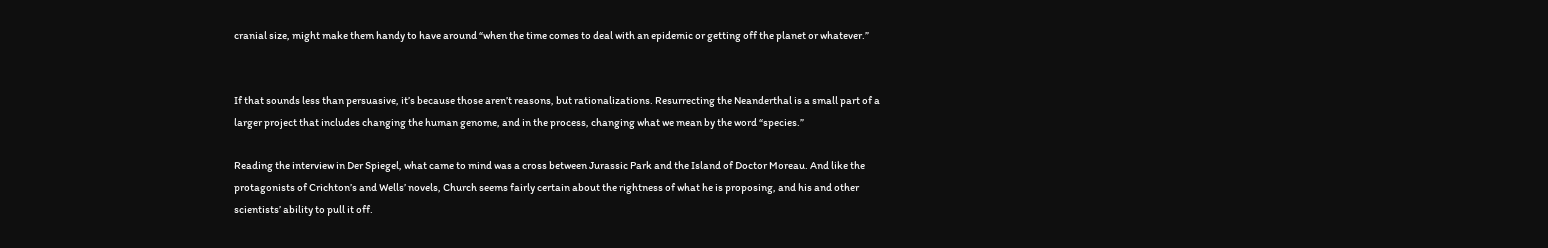cranial size, might make them handy to have around “when the time comes to deal with an epidemic or getting off the planet or whatever.”


If that sounds less than persuasive, it’s because those aren’t reasons, but rationalizations. Resurrecting the Neanderthal is a small part of a larger project that includes changing the human genome, and in the process, changing what we mean by the word “species.”

Reading the interview in Der Spiegel, what came to mind was a cross between Jurassic Park and the Island of Doctor Moreau. And like the protagonists of Crichton’s and Wells’ novels, Church seems fairly certain about the rightness of what he is proposing, and his and other scientists’ ability to pull it off.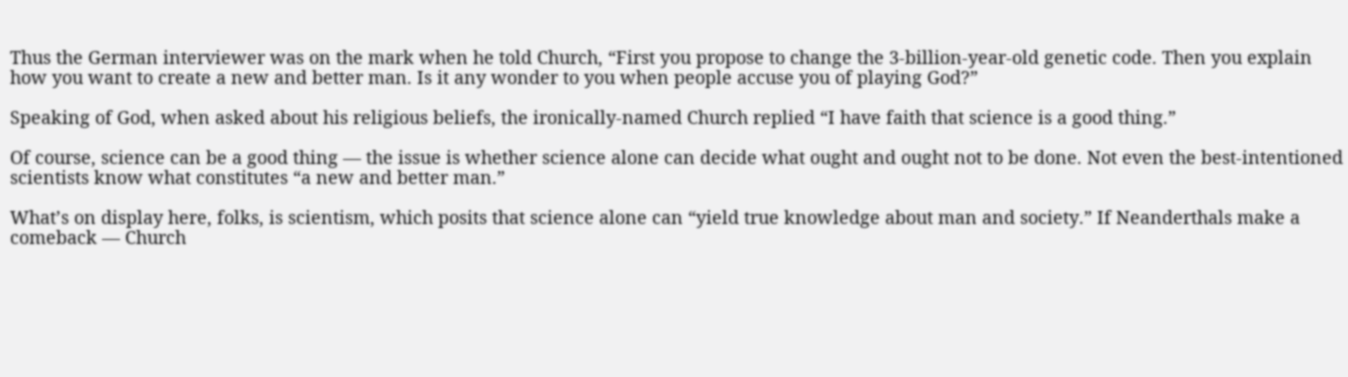Thus the German interviewer was on the mark when he told Church, “First you propose to change the 3-billion-year-old genetic code. Then you explain how you want to create a new and better man. Is it any wonder to you when people accuse you of playing God?”

Speaking of God, when asked about his religious beliefs, the ironically-named Church replied “I have faith that science is a good thing.”

Of course, science can be a good thing — the issue is whether science alone can decide what ought and ought not to be done. Not even the best-intentioned scientists know what constitutes “a new and better man.”

What’s on display here, folks, is scientism, which posits that science alone can “yield true knowledge about man and society.” If Neanderthals make a comeback — Church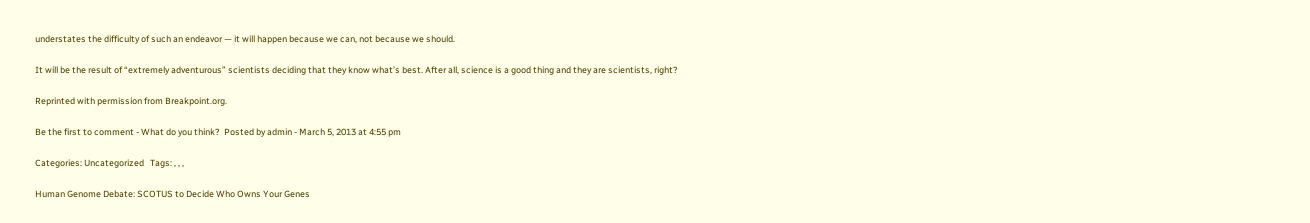understates the difficulty of such an endeavor — it will happen because we can, not because we should.

It will be the result of “extremely adventurous” scientists deciding that they know what’s best. After all, science is a good thing and they are scientists, right?

Reprinted with permission from Breakpoint.org.

Be the first to comment - What do you think?  Posted by admin - March 5, 2013 at 4:55 pm

Categories: Uncategorized   Tags: , , ,

Human Genome Debate: SCOTUS to Decide Who Owns Your Genes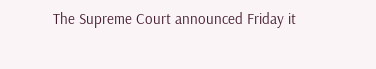The Supreme Court announced Friday it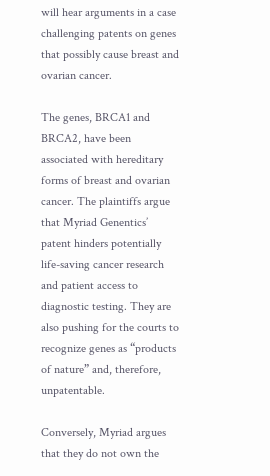will hear arguments in a case challenging patents on genes that possibly cause breast and ovarian cancer.

The genes, BRCA1 and BRCA2, have been associated with hereditary forms of breast and ovarian cancer. The plaintiffs argue that Myriad Genentics’ patent hinders potentially life-saving cancer research and patient access to diagnostic testing. They are also pushing for the courts to recognize genes as “products of nature” and, therefore, unpatentable.

Conversely, Myriad argues that they do not own the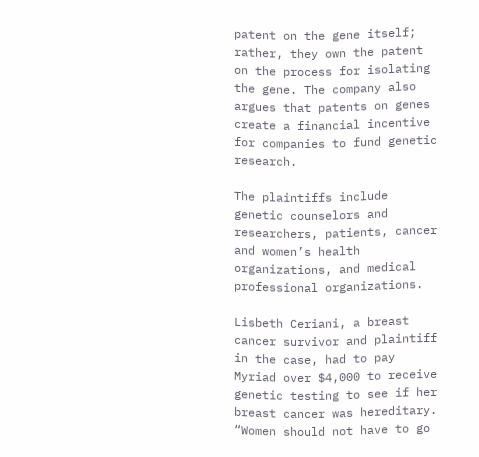patent on the gene itself; rather, they own the patent on the process for isolating the gene. The company also argues that patents on genes create a financial incentive for companies to fund genetic research.

The plaintiffs include genetic counselors and researchers, patients, cancer and women’s health organizations, and medical professional organizations.

Lisbeth Ceriani, a breast cancer survivor and plaintiff in the case, had to pay Myriad over $4,000 to receive genetic testing to see if her breast cancer was hereditary. “Women should not have to go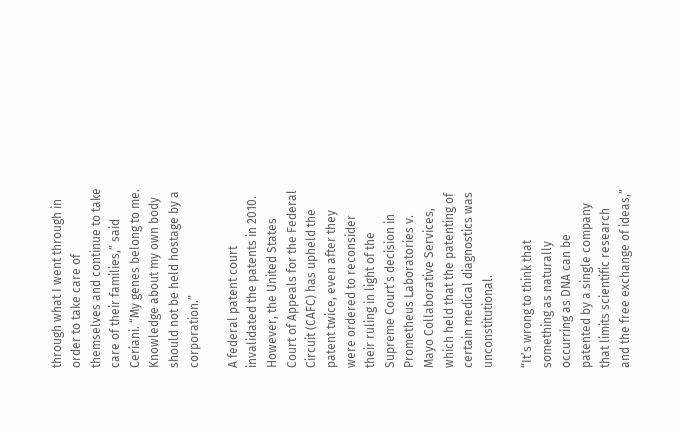through what I went through in order to take care of themselves and continue to take care of their families,” said Ceriani. “My genes belong to me. Knowledge about my own body should not be held hostage by a corporation.”

A federal patent court invalidated the patents in 2010. However, the United States Court of Appeals for the Federal Circuit (CAFC) has upheld the patent twice, even after they were ordered to reconsider their ruling in light of the Supreme Court’s decision in Prometheus Laboratories v. Mayo Collaborative Services, which held that the patenting of certain medical diagnostics was unconstitutional.

“It’s wrong to think that something as naturally occurring as DNA can be patented by a single company that limits scientific research and the free exchange of ideas,”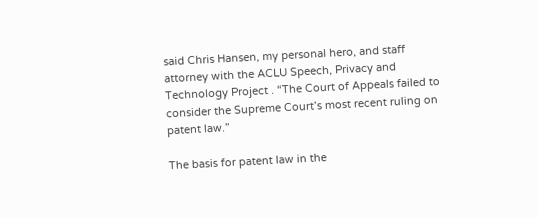said Chris Hansen, my personal hero, and staff attorney with the ACLU Speech, Privacy and Technology Project . “The Court of Appeals failed to consider the Supreme Court’s most recent ruling on patent law.”

The basis for patent law in the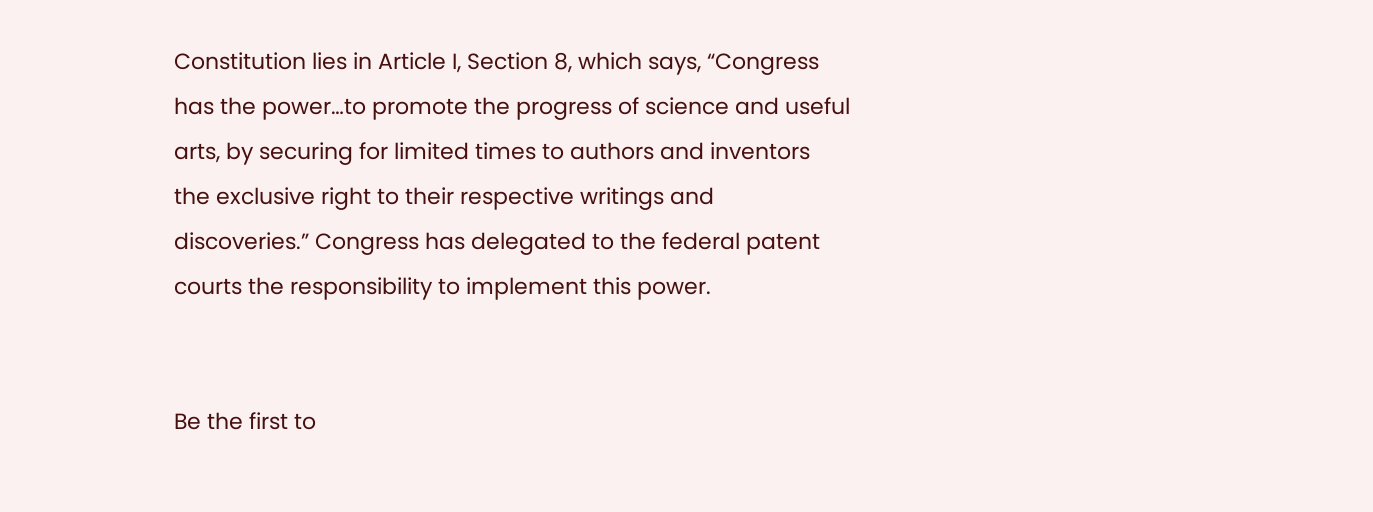Constitution lies in Article I, Section 8, which says, “Congress has the power…to promote the progress of science and useful arts, by securing for limited times to authors and inventors the exclusive right to their respective writings and discoveries.” Congress has delegated to the federal patent courts the responsibility to implement this power.


Be the first to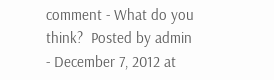comment - What do you think?  Posted by admin - December 7, 2012 at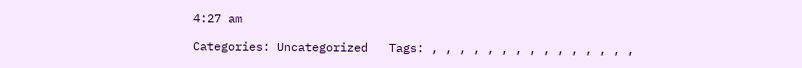4:27 am

Categories: Uncategorized   Tags: , , , , , , , , , , , , , , ,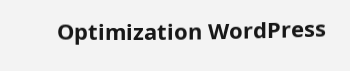Optimization WordPress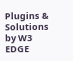Plugins & Solutions by W3 EDGE